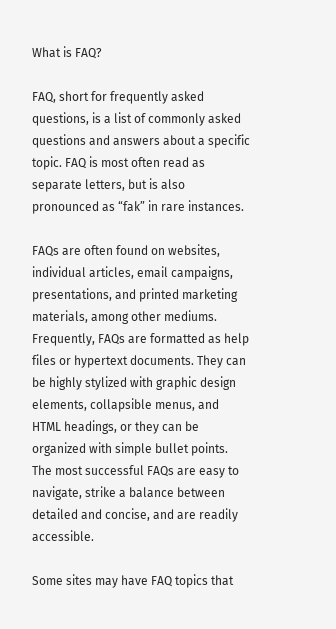What is FAQ?

FAQ, short for frequently asked questions, is a list of commonly asked questions and answers about a specific topic. FAQ is most often read as separate letters, but is also pronounced as “fak” in rare instances.

FAQs are often found on websites, individual articles, email campaigns, presentations, and printed marketing materials, among other mediums. Frequently, FAQs are formatted as help files or hypertext documents. They can be highly stylized with graphic design elements, collapsible menus, and HTML headings, or they can be organized with simple bullet points. The most successful FAQs are easy to navigate, strike a balance between detailed and concise, and are readily accessible.

Some sites may have FAQ topics that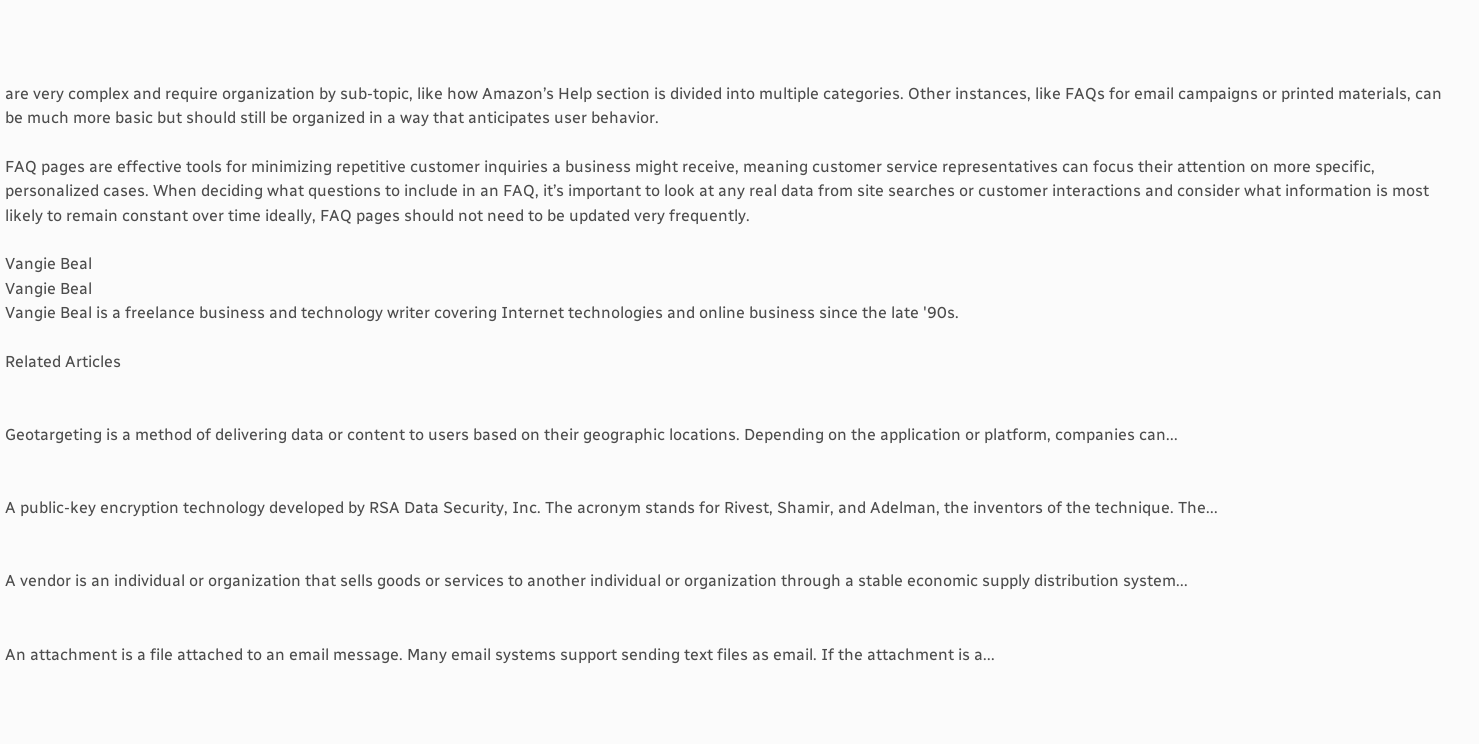are very complex and require organization by sub-topic, like how Amazon’s Help section is divided into multiple categories. Other instances, like FAQs for email campaigns or printed materials, can be much more basic but should still be organized in a way that anticipates user behavior.

FAQ pages are effective tools for minimizing repetitive customer inquiries a business might receive, meaning customer service representatives can focus their attention on more specific, personalized cases. When deciding what questions to include in an FAQ, it’s important to look at any real data from site searches or customer interactions and consider what information is most likely to remain constant over time ideally, FAQ pages should not need to be updated very frequently.

Vangie Beal
Vangie Beal
Vangie Beal is a freelance business and technology writer covering Internet technologies and online business since the late '90s.

Related Articles


Geotargeting is a method of delivering data or content to users based on their geographic locations. Depending on the application or platform, companies can...


A public-key encryption technology developed by RSA Data Security, Inc. The acronym stands for Rivest, Shamir, and Adelman, the inventors of the technique. The...


A vendor is an individual or organization that sells goods or services to another individual or organization through a stable economic supply distribution system...


An attachment is a file attached to an email message. Many email systems support sending text files as email. If the attachment is a...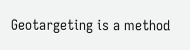Geotargeting is a method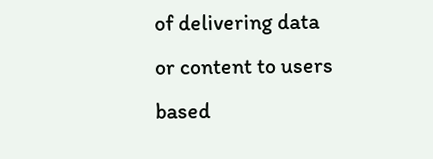of delivering data or content to users based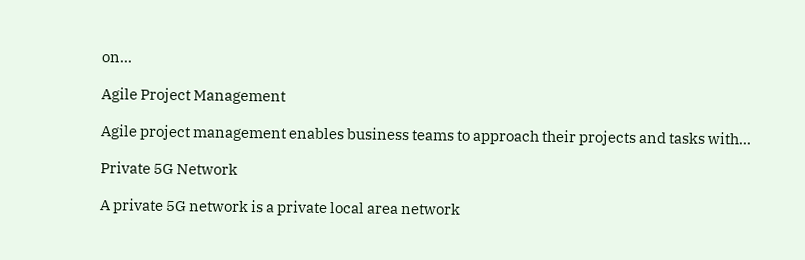on...

Agile Project Management

Agile project management enables business teams to approach their projects and tasks with...

Private 5G Network

A private 5G network is a private local area network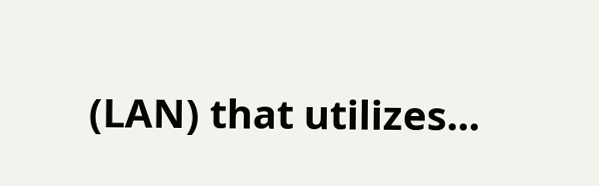(LAN) that utilizes...